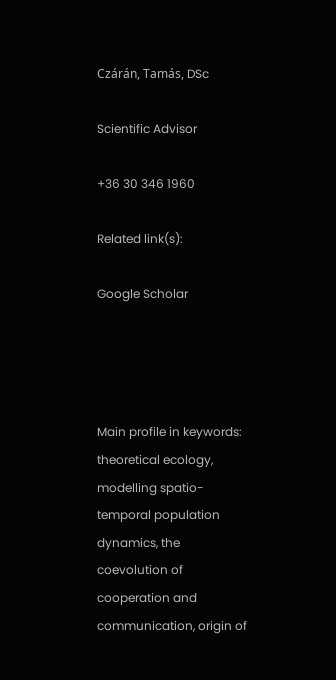Czárán, Tamás, DSc

Scientific Advisor

+36 30 346 1960

Related link(s):

Google Scholar




Main profile in keywords:
theoretical ecology, modelling spatio-temporal population dynamics, the coevolution of cooperation and communication, origin of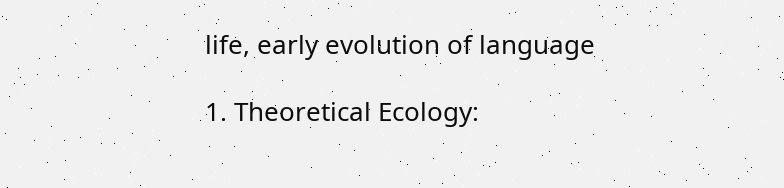life, early evolution of language

1. Theoretical Ecology: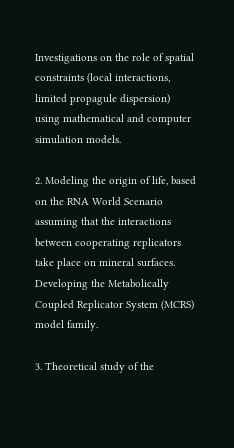Investigations on the role of spatial constraints (local interactions, limited propagule dispersion) using mathematical and computer simulation models.

2. Modeling the origin of life, based on the RNA World Scenario assuming that the interactions between cooperating replicators take place on mineral surfaces. Developing the Metabolically Coupled Replicator System (MCRS) model family.

3. Theoretical study of the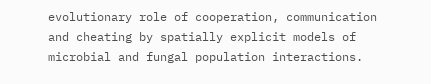evolutionary role of cooperation, communication and cheating by spatially explicit models of microbial and fungal population interactions.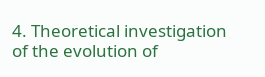4. Theoretical investigation of the evolution of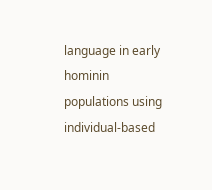language in early hominin populations using individual-based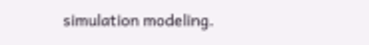simulation modeling.